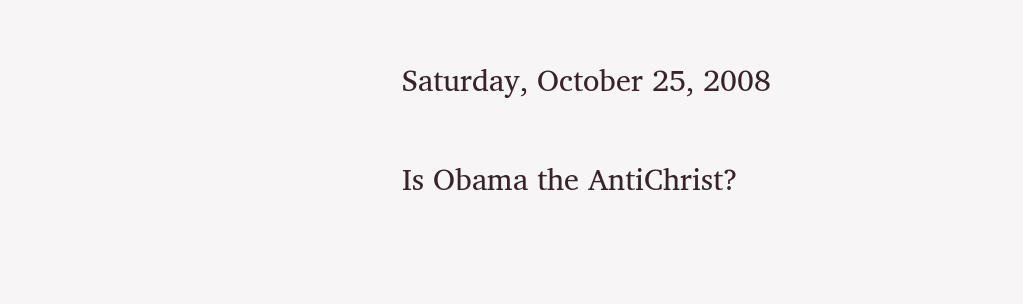Saturday, October 25, 2008


Is Obama the AntiChrist?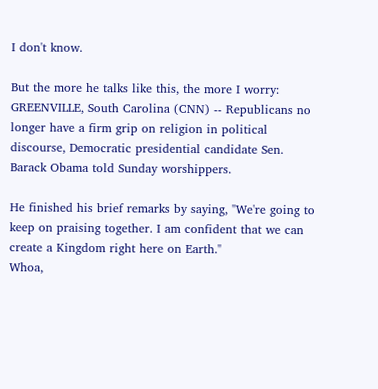I don't know.

But the more he talks like this, the more I worry:
GREENVILLE, South Carolina (CNN) -- Republicans no longer have a firm grip on religion in political discourse, Democratic presidential candidate Sen. Barack Obama told Sunday worshippers.

He finished his brief remarks by saying, "We're going to keep on praising together. I am confident that we can create a Kingdom right here on Earth."
Whoa,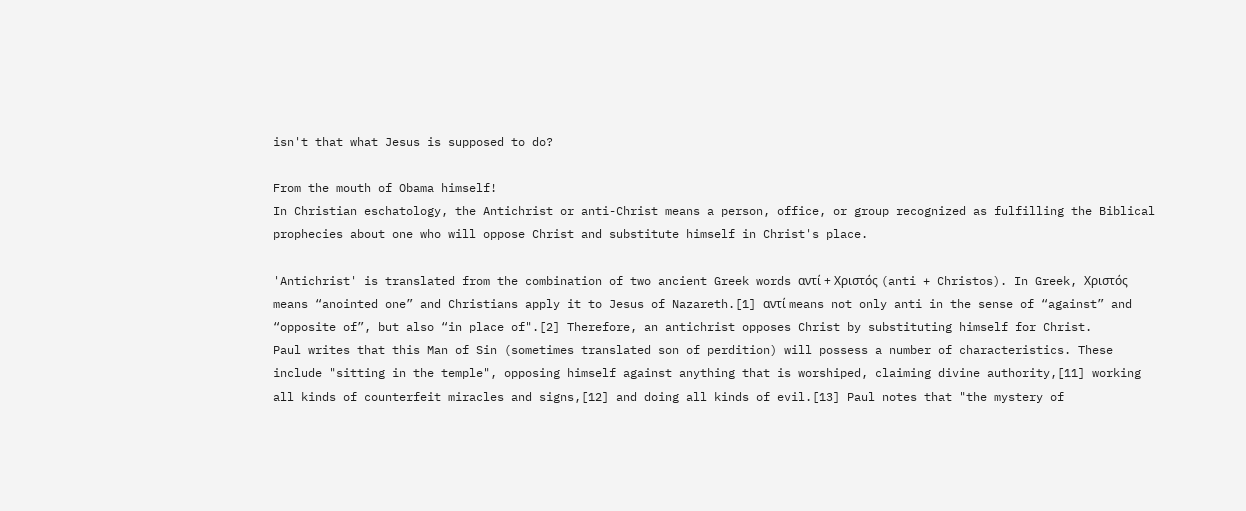isn't that what Jesus is supposed to do?

From the mouth of Obama himself!
In Christian eschatology, the Antichrist or anti-Christ means a person, office, or group recognized as fulfilling the Biblical prophecies about one who will oppose Christ and substitute himself in Christ's place.

'Antichrist' is translated from the combination of two ancient Greek words αντί + Χριστός (anti + Christos). In Greek, Χριστός means “anointed one” and Christians apply it to Jesus of Nazareth.[1] αντί means not only anti in the sense of “against” and “opposite of”, but also “in place of".[2] Therefore, an antichrist opposes Christ by substituting himself for Christ.
Paul writes that this Man of Sin (sometimes translated son of perdition) will possess a number of characteristics. These include "sitting in the temple", opposing himself against anything that is worshiped, claiming divine authority,[11] working all kinds of counterfeit miracles and signs,[12] and doing all kinds of evil.[13] Paul notes that "the mystery of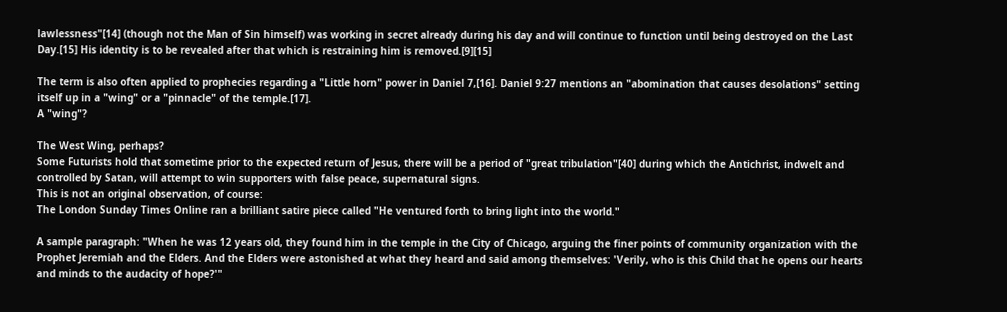lawlessness"[14] (though not the Man of Sin himself) was working in secret already during his day and will continue to function until being destroyed on the Last Day.[15] His identity is to be revealed after that which is restraining him is removed.[9][15]

The term is also often applied to prophecies regarding a "Little horn" power in Daniel 7,[16]. Daniel 9:27 mentions an "abomination that causes desolations" setting itself up in a "wing" or a "pinnacle" of the temple.[17].
A "wing"?

The West Wing, perhaps?
Some Futurists hold that sometime prior to the expected return of Jesus, there will be a period of "great tribulation"[40] during which the Antichrist, indwelt and controlled by Satan, will attempt to win supporters with false peace, supernatural signs.
This is not an original observation, of course:
The London Sunday Times Online ran a brilliant satire piece called "He ventured forth to bring light into the world."

A sample paragraph: "When he was 12 years old, they found him in the temple in the City of Chicago, arguing the finer points of community organization with the Prophet Jeremiah and the Elders. And the Elders were astonished at what they heard and said among themselves: 'Verily, who is this Child that he opens our hearts and minds to the audacity of hope?'"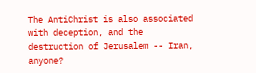The AntiChrist is also associated with deception, and the destruction of Jerusalem -- Iran, anyone?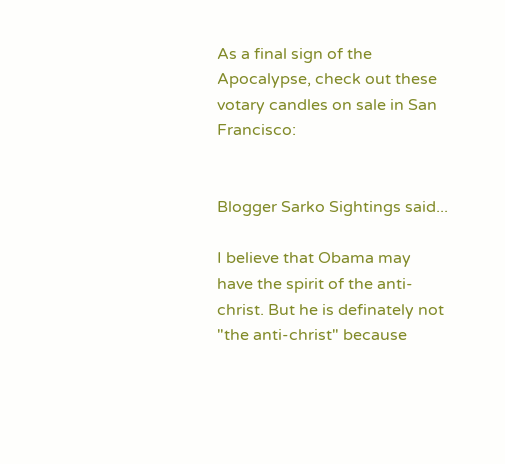As a final sign of the Apocalypse, check out these votary candles on sale in San Francisco:


Blogger Sarko Sightings said...

I believe that Obama may have the spirit of the anti-christ. But he is definately not "the anti-christ" because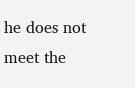he does not meet the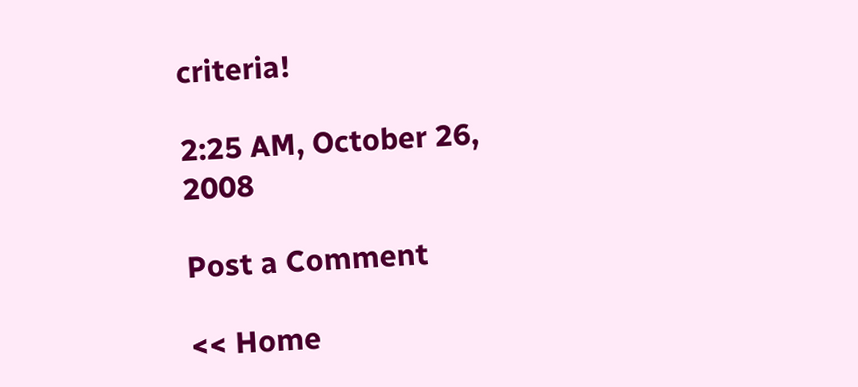criteria!

2:25 AM, October 26, 2008

Post a Comment

<< Home